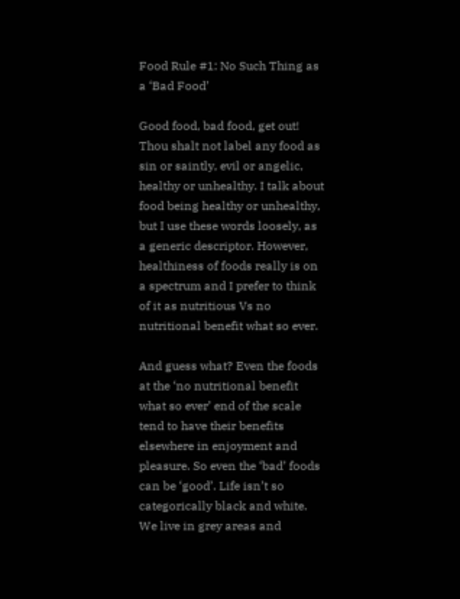Food Rule #1: No Such Thing as a ‘Bad Food’

Good food, bad food, get out! Thou shalt not label any food as sin or saintly, evil or angelic, healthy or unhealthy. I talk about food being healthy or unhealthy, but I use these words loosely, as a generic descriptor. However, healthiness of foods really is on a spectrum and I prefer to think of it as nutritious Vs no nutritional benefit what so ever.

And guess what? Even the foods at the ‘no nutritional benefit what so ever’ end of the scale tend to have their benefits elsewhere in enjoyment and pleasure. So even the ‘bad’ foods can be ‘good’. Life isn’t so categorically black and white. We live in grey areas and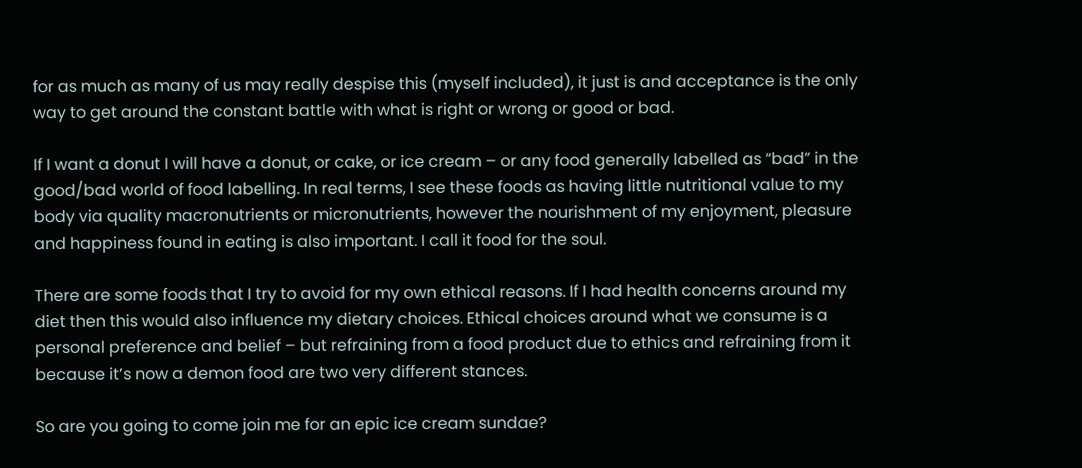for as much as many of us may really despise this (myself included), it just is and acceptance is the only way to get around the constant battle with what is right or wrong or good or bad.

If I want a donut I will have a donut, or cake, or ice cream – or any food generally labelled as “bad” in the good/bad world of food labelling. In real terms, I see these foods as having little nutritional value to my body via quality macronutrients or micronutrients, however the nourishment of my enjoyment, pleasure and happiness found in eating is also important. I call it food for the soul.

There are some foods that I try to avoid for my own ethical reasons. If I had health concerns around my diet then this would also influence my dietary choices. Ethical choices around what we consume is a personal preference and belief – but refraining from a food product due to ethics and refraining from it because it’s now a demon food are two very different stances.

So are you going to come join me for an epic ice cream sundae?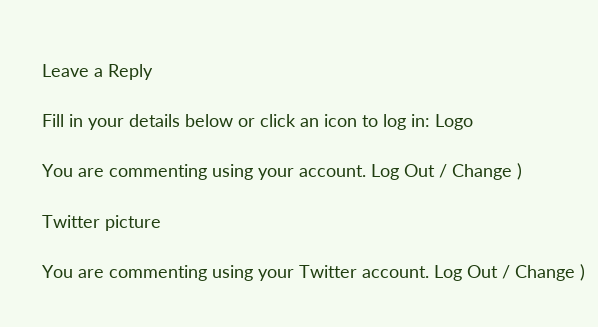Leave a Reply

Fill in your details below or click an icon to log in: Logo

You are commenting using your account. Log Out / Change )

Twitter picture

You are commenting using your Twitter account. Log Out / Change )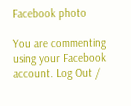Facebook photo

You are commenting using your Facebook account. Log Out /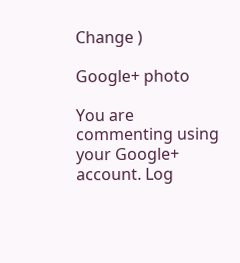Change )

Google+ photo

You are commenting using your Google+ account. Log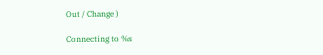Out / Change )

Connecting to %s